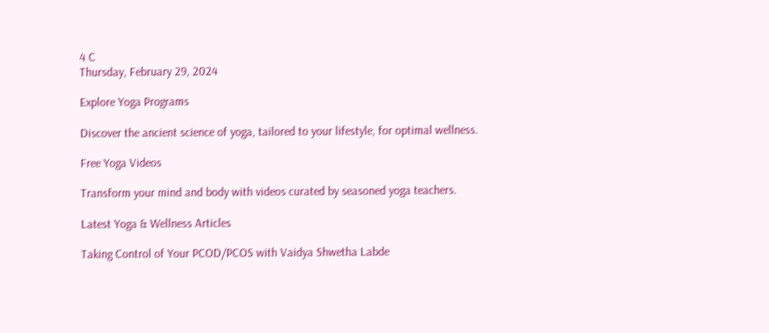4 C
Thursday, February 29, 2024

Explore Yoga Programs

Discover the ancient science of yoga, tailored to your lifestyle, for optimal wellness.

Free Yoga Videos

Transform your mind and body with videos curated by seasoned yoga teachers.

Latest Yoga & Wellness Articles

Taking Control of Your PCOD/PCOS with Vaidya Shwetha Labde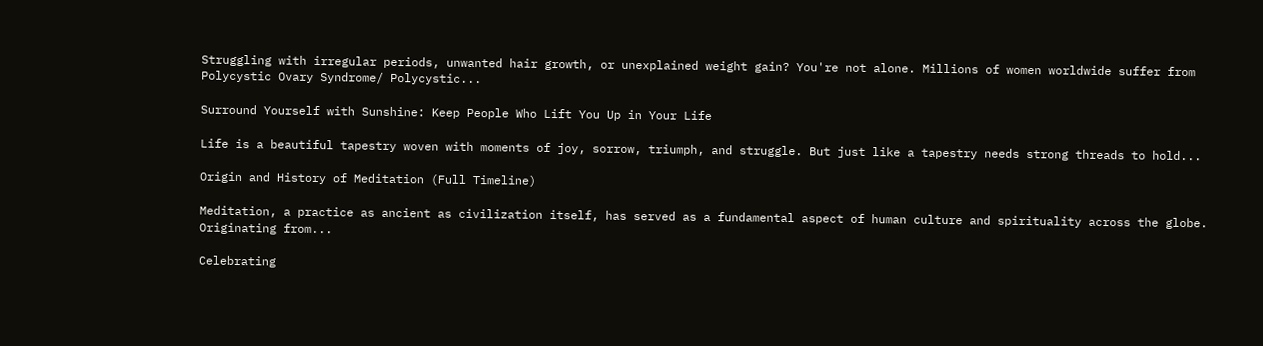Struggling with irregular periods, unwanted hair growth, or unexplained weight gain? You're not alone. Millions of women worldwide suffer from Polycystic Ovary Syndrome/ Polycystic...

Surround Yourself with Sunshine: Keep People Who Lift You Up in Your Life

Life is a beautiful tapestry woven with moments of joy, sorrow, triumph, and struggle. But just like a tapestry needs strong threads to hold...

Origin and History of Meditation (Full Timeline)

Meditation, a practice as ancient as civilization itself, has served as a fundamental aspect of human culture and spirituality across the globe. Originating from...

Celebrating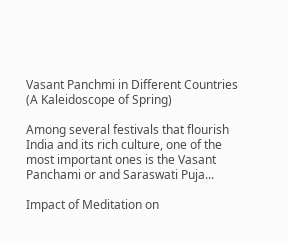Vasant Panchmi in Different Countries (A Kaleidoscope of Spring)

Among several festivals that flourish India and its rich culture, one of the most important ones is the Vasant Panchami or and Saraswati Puja...

Impact of Meditation on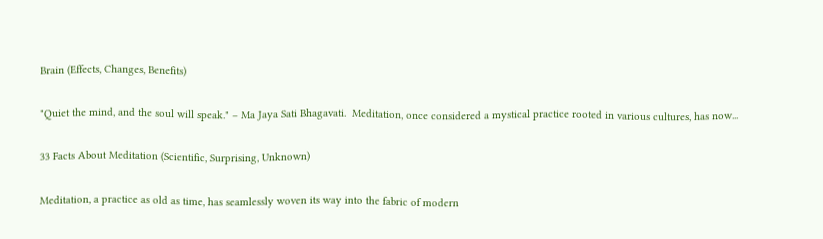Brain (Effects, Changes, Benefits)

"Quiet the mind, and the soul will speak." – Ma Jaya Sati Bhagavati.  Meditation, once considered a mystical practice rooted in various cultures, has now...

33 Facts About Meditation (Scientific, Surprising, Unknown)

Meditation, a practice as old as time, has seamlessly woven its way into the fabric of modern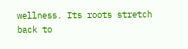wellness. Its roots stretch back to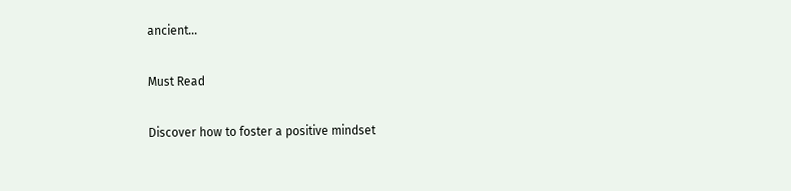ancient...

Must Read

Discover how to foster a positive mindset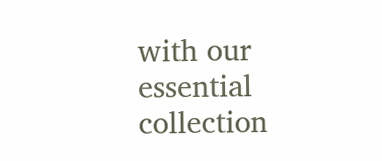with our essential collection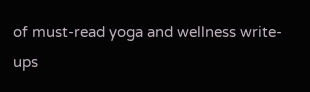of must-read yoga and wellness write-ups